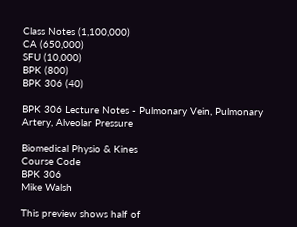Class Notes (1,100,000)
CA (650,000)
SFU (10,000)
BPK (800)
BPK 306 (40)

BPK 306 Lecture Notes - Pulmonary Vein, Pulmonary Artery, Alveolar Pressure

Biomedical Physio & Kines
Course Code
BPK 306
Mike Walsh

This preview shows half of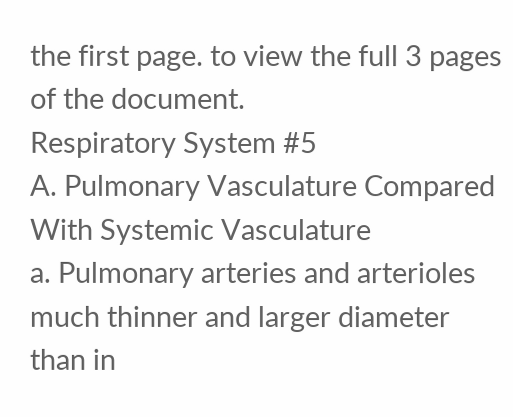the first page. to view the full 3 pages of the document.
Respiratory System #5
A. Pulmonary Vasculature Compared With Systemic Vasculature
a. Pulmonary arteries and arterioles much thinner and larger diameter than in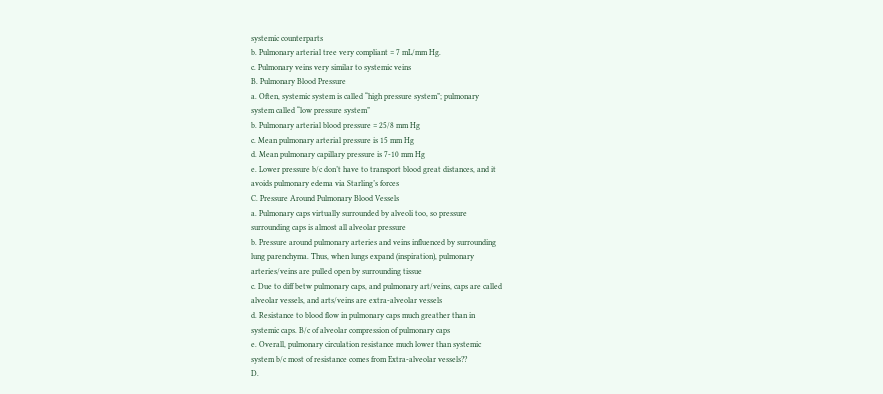systemic counterparts
b. Pulmonary arterial tree very compliant = 7 mL/mm Hg.
c. Pulmonary veins very similar to systemic veins
B. Pulmonary Blood Pressure
a. Often, systemic system is called “high pressure system”; pulmonary
system called “low pressure system”
b. Pulmonary arterial blood pressure = 25/8 mm Hg
c. Mean pulmonary arterial pressure is 15 mm Hg
d. Mean pulmonary capillary pressure is 7-10 mm Hg
e. Lower pressure b/c don’t have to transport blood great distances, and it
avoids pulmonary edema via Starling’s forces
C. Pressure Around Pulmonary Blood Vessels
a. Pulmonary caps virtually surrounded by alveoli too, so pressure
surrounding caps is almost all alveolar pressure
b. Pressure around pulmonary arteries and veins influenced by surrounding
lung parenchyma. Thus, when lungs expand (inspiration), pulmonary
arteries/veins are pulled open by surrounding tissue
c. Due to diff betw pulmonary caps, and pulmonary art/veins, caps are called
alveolar vessels, and arts/veins are extra-alveolar vessels
d. Resistance to blood flow in pulmonary caps much greather than in
systemic caps. B/c of alveolar compression of pulmonary caps
e. Overall, pulmonary circulation resistance much lower than systemic
system b/c most of resistance comes from Extra-alveolar vessels??
D.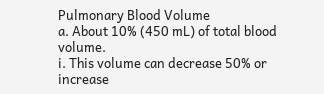Pulmonary Blood Volume
a. About 10% (450 mL) of total blood volume.
i. This volume can decrease 50% or increase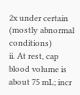2x under certain
(mostly abnormal conditions)
ii. At rest, cap blood volume is about 75 mL; incr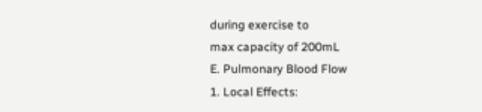during exercise to
max capacity of 200mL
E. Pulmonary Blood Flow
1. Local Effects: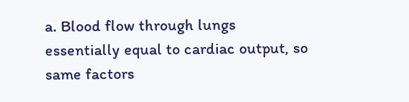a. Blood flow through lungs essentially equal to cardiac output, so
same factors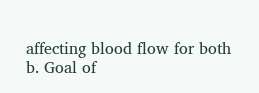affecting blood flow for both
b. Goal of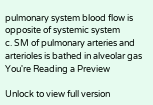pulmonary system blood flow is opposite of systemic system
c. SM of pulmonary arteries and arterioles is bathed in alveolar gas
You're Reading a Preview

Unlock to view full version